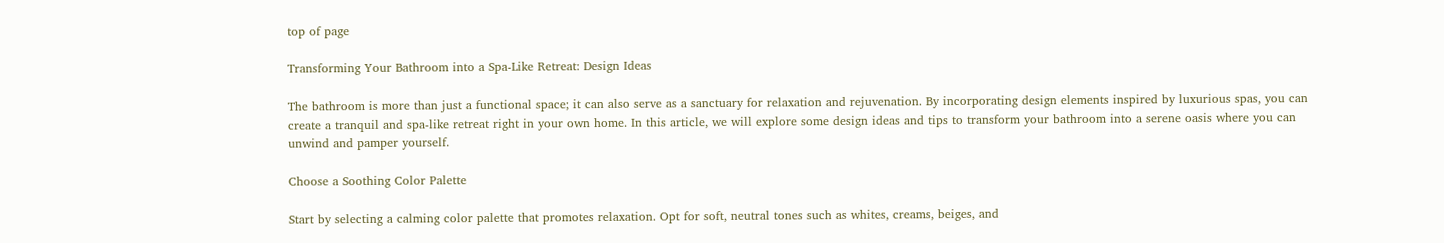top of page

Transforming Your Bathroom into a Spa-Like Retreat: Design Ideas

The bathroom is more than just a functional space; it can also serve as a sanctuary for relaxation and rejuvenation. By incorporating design elements inspired by luxurious spas, you can create a tranquil and spa-like retreat right in your own home. In this article, we will explore some design ideas and tips to transform your bathroom into a serene oasis where you can unwind and pamper yourself.

Choose a Soothing Color Palette

Start by selecting a calming color palette that promotes relaxation. Opt for soft, neutral tones such as whites, creams, beiges, and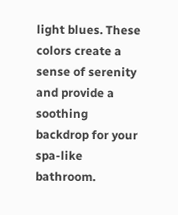light blues. These colors create a sense of serenity and provide a soothing backdrop for your spa-like bathroom.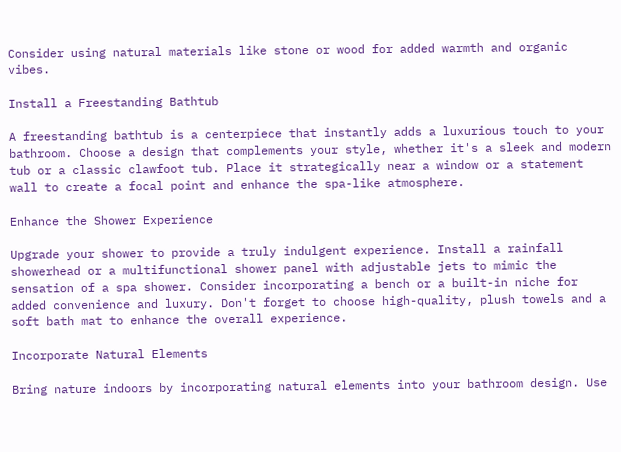Consider using natural materials like stone or wood for added warmth and organic vibes.

Install a Freestanding Bathtub

A freestanding bathtub is a centerpiece that instantly adds a luxurious touch to your bathroom. Choose a design that complements your style, whether it's a sleek and modern tub or a classic clawfoot tub. Place it strategically near a window or a statement wall to create a focal point and enhance the spa-like atmosphere.

Enhance the Shower Experience

Upgrade your shower to provide a truly indulgent experience. Install a rainfall showerhead or a multifunctional shower panel with adjustable jets to mimic the sensation of a spa shower. Consider incorporating a bench or a built-in niche for added convenience and luxury. Don't forget to choose high-quality, plush towels and a soft bath mat to enhance the overall experience.

Incorporate Natural Elements

Bring nature indoors by incorporating natural elements into your bathroom design. Use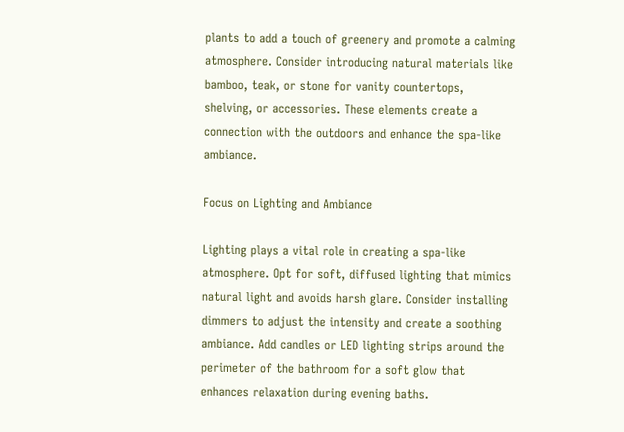plants to add a touch of greenery and promote a calming atmosphere. Consider introducing natural materials like bamboo, teak, or stone for vanity countertops, shelving, or accessories. These elements create a connection with the outdoors and enhance the spa-like ambiance.

Focus on Lighting and Ambiance

Lighting plays a vital role in creating a spa-like atmosphere. Opt for soft, diffused lighting that mimics natural light and avoids harsh glare. Consider installing dimmers to adjust the intensity and create a soothing ambiance. Add candles or LED lighting strips around the perimeter of the bathroom for a soft glow that enhances relaxation during evening baths.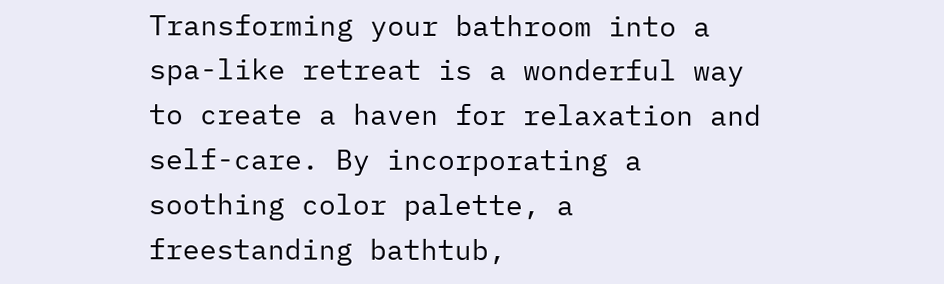Transforming your bathroom into a spa-like retreat is a wonderful way to create a haven for relaxation and self-care. By incorporating a soothing color palette, a freestanding bathtub,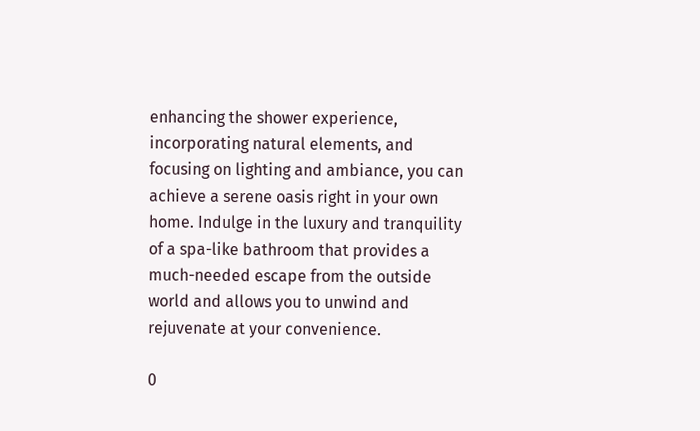enhancing the shower experience, incorporating natural elements, and focusing on lighting and ambiance, you can achieve a serene oasis right in your own home. Indulge in the luxury and tranquility of a spa-like bathroom that provides a much-needed escape from the outside world and allows you to unwind and rejuvenate at your convenience.

0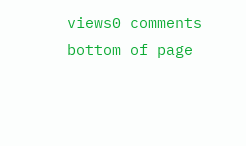views0 comments
bottom of page